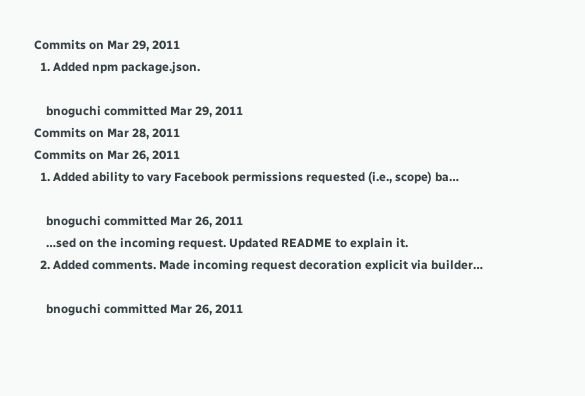Commits on Mar 29, 2011
  1. Added npm package.json.

    bnoguchi committed Mar 29, 2011
Commits on Mar 28, 2011
Commits on Mar 26, 2011
  1. Added ability to vary Facebook permissions requested (i.e., scope) ba…

    bnoguchi committed Mar 26, 2011
    …sed on the incoming request. Updated README to explain it.
  2. Added comments. Made incoming request decoration explicit via builder…

    bnoguchi committed Mar 26, 2011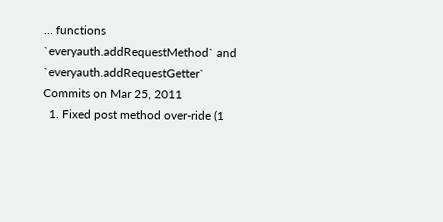… functions `everyauth.addRequestMethod` and `everyauth.addRequestGetter`
Commits on Mar 25, 2011
  1. Fixed post method over-ride (1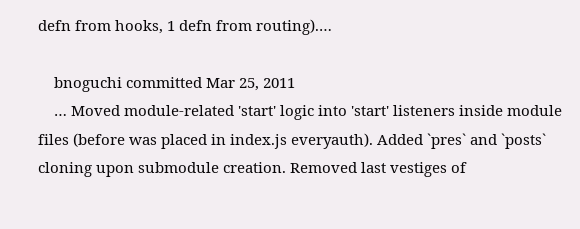defn from hooks, 1 defn from routing).…

    bnoguchi committed Mar 25, 2011
    … Moved module-related 'start' logic into 'start' listeners inside module files (before was placed in index.js everyauth). Added `pres` and `posts` cloning upon submodule creation. Removed last vestiges of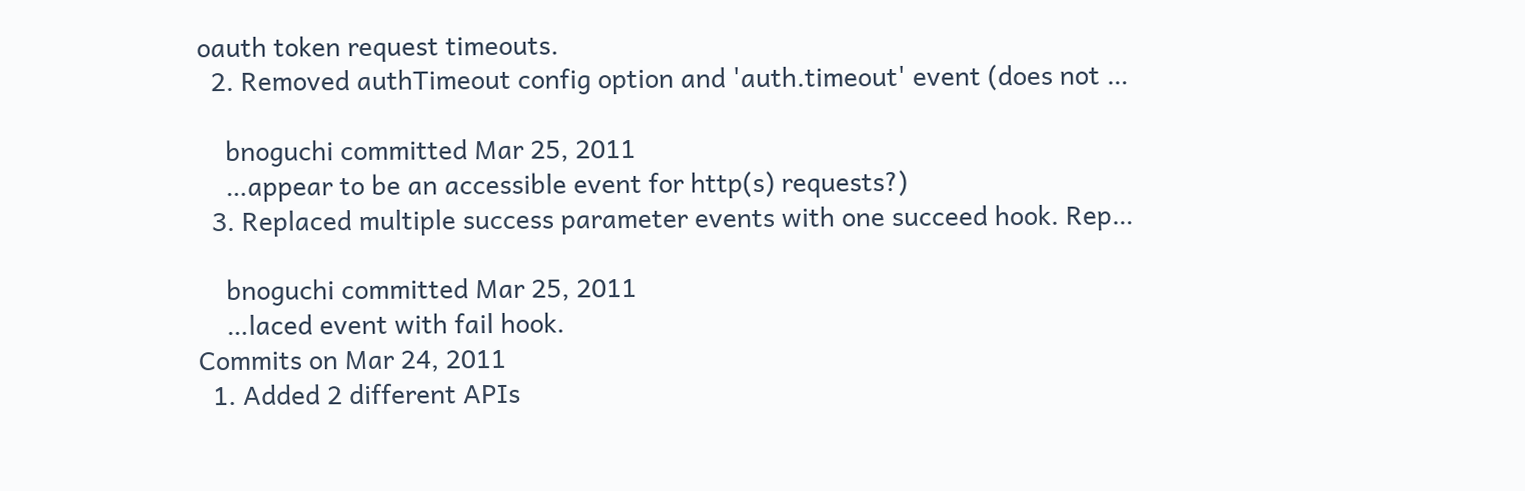oauth token request timeouts.
  2. Removed authTimeout config option and 'auth.timeout' event (does not …

    bnoguchi committed Mar 25, 2011
    …appear to be an accessible event for http(s) requests?)
  3. Replaced multiple success parameter events with one succeed hook. Rep…

    bnoguchi committed Mar 25, 2011
    …laced event with fail hook.
Commits on Mar 24, 2011
  1. Added 2 different APIs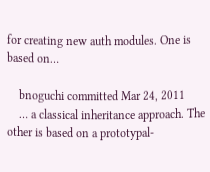for creating new auth modules. One is based on…

    bnoguchi committed Mar 24, 2011
    … a classical inheritance approach. The other is based on a prototypal-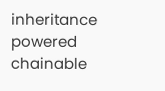inheritance powered chainable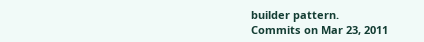builder pattern.
Commits on Mar 23, 2011